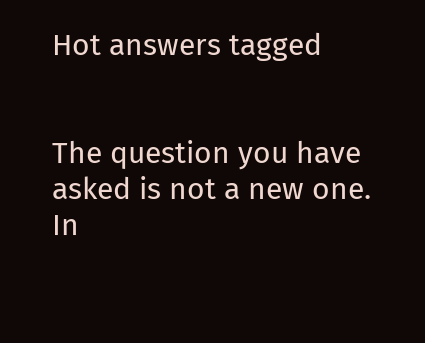Hot answers tagged


The question you have asked is not a new one. In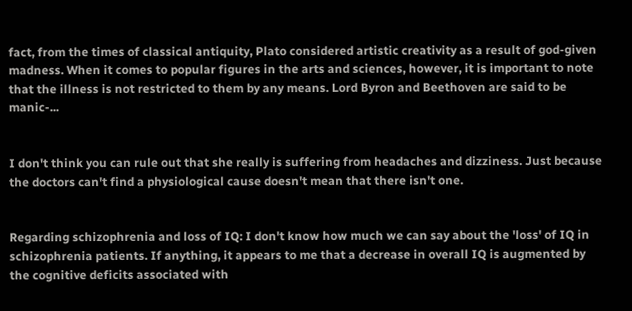fact, from the times of classical antiquity, Plato considered artistic creativity as a result of god-given madness. When it comes to popular figures in the arts and sciences, however, it is important to note that the illness is not restricted to them by any means. Lord Byron and Beethoven are said to be manic-...


I don't think you can rule out that she really is suffering from headaches and dizziness. Just because the doctors can't find a physiological cause doesn't mean that there isn't one.


Regarding schizophrenia and loss of IQ: I don't know how much we can say about the 'loss' of IQ in schizophrenia patients. If anything, it appears to me that a decrease in overall IQ is augmented by the cognitive deficits associated with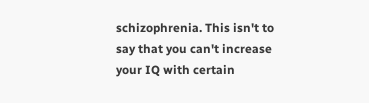schizophrenia. This isn't to say that you can't increase your IQ with certain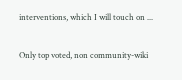interventions, which I will touch on ...

Only top voted, non community-wiki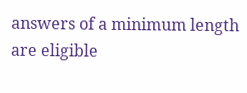answers of a minimum length are eligible